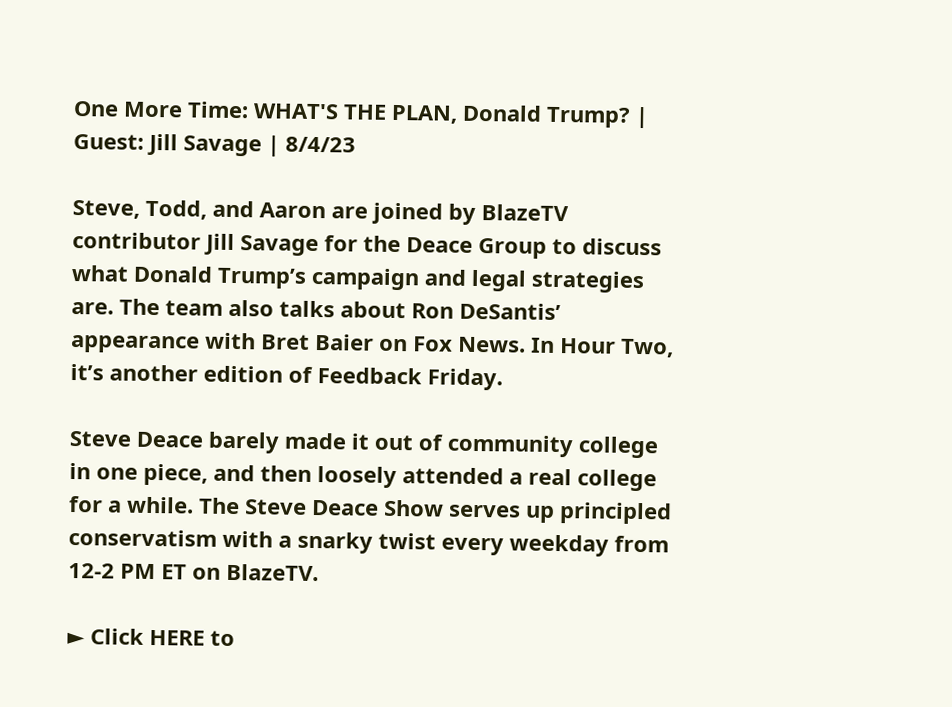One More Time: WHAT'S THE PLAN, Donald Trump? | Guest: Jill Savage | 8/4/23

Steve, Todd, and Aaron are joined by BlazeTV contributor Jill Savage for the Deace Group to discuss what Donald Trump’s campaign and legal strategies are. The team also talks about Ron DeSantis’ appearance with Bret Baier on Fox News. In Hour Two, it’s another edition of Feedback Friday.

Steve Deace barely made it out of community college in one piece, and then loosely attended a real college for a while. The Steve Deace Show serves up principled conservatism with a snarky twist every weekday from 12-2 PM ET on BlazeTV.

► Click HERE to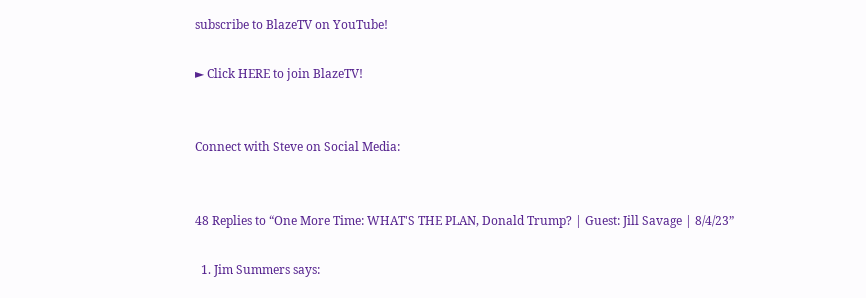subscribe to BlazeTV on YouTube!

► Click HERE to join BlazeTV!


Connect with Steve on Social Media:


48 Replies to “One More Time: WHAT'S THE PLAN, Donald Trump? | Guest: Jill Savage | 8/4/23”

  1. Jim Summers says: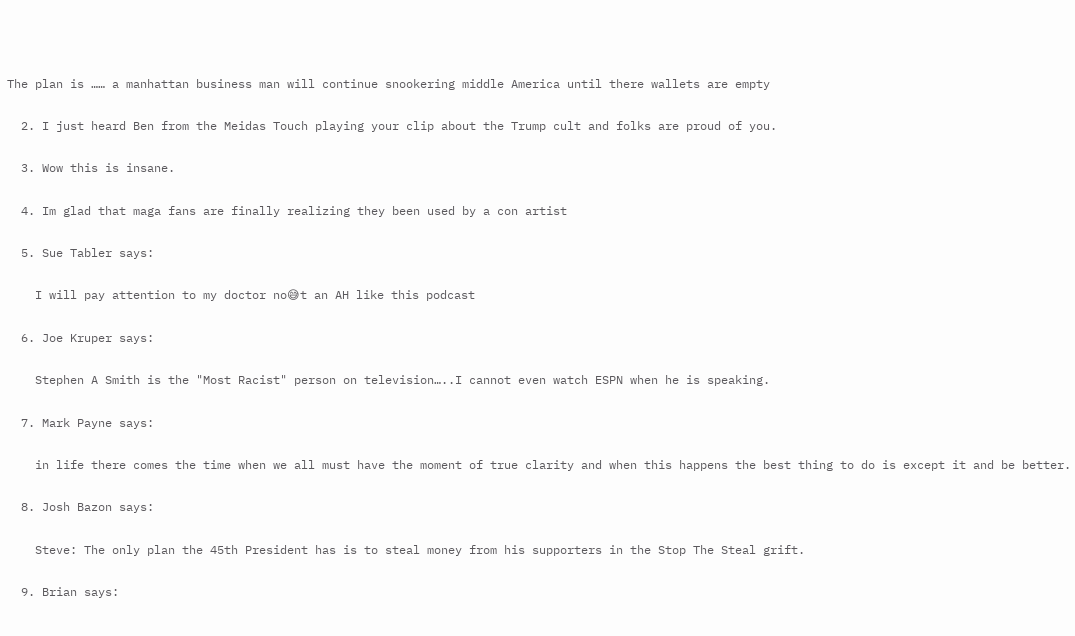The plan is …… a manhattan business man will continue snookering middle America until there wallets are empty

  2. I just heard Ben from the Meidas Touch playing your clip about the Trump cult and folks are proud of you.

  3. Wow this is insane.

  4. Im glad that maga fans are finally realizing they been used by a con artist

  5. Sue Tabler says:

    I will pay attention to my doctor no😅t an AH like this podcast

  6. Joe Kruper says:

    Stephen A Smith is the "Most Racist" person on television…..I cannot even watch ESPN when he is speaking.

  7. Mark Payne says:

    in life there comes the time when we all must have the moment of true clarity and when this happens the best thing to do is except it and be better.

  8. Josh Bazon says:

    Steve: The only plan the 45th President has is to steal money from his supporters in the Stop The Steal grift.

  9. Brian says: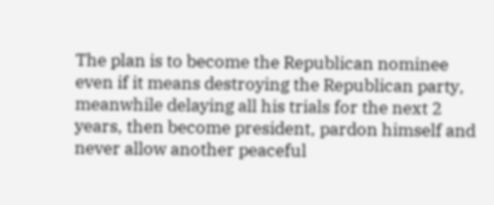The plan is to become the Republican nominee even if it means destroying the Republican party, meanwhile delaying all his trials for the next 2 years, then become president, pardon himself and never allow another peaceful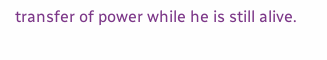transfer of power while he is still alive.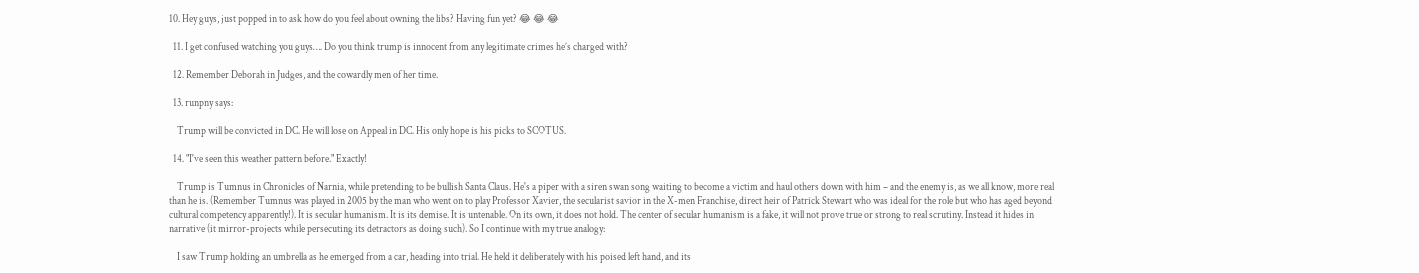10. Hey guys, just popped in to ask how do you feel about owning the libs? Having fun yet? 😂 😂 😂

  11. I get confused watching you guys…. Do you think trump is innocent from any legitimate crimes he’s charged with?

  12. Remember Deborah in Judges, and the cowardly men of her time.

  13. runpny says:

    Trump will be convicted in DC. He will lose on Appeal in DC. His only hope is his picks to SCOTUS.

  14. "I've seen this weather pattern before." Exactly!

    Trump is Tumnus in Chronicles of Narnia, while pretending to be bullish Santa Claus. He's a piper with a siren swan song waiting to become a victim and haul others down with him – and the enemy is, as we all know, more real than he is. (Remember Tumnus was played in 2005 by the man who went on to play Professor Xavier, the secularist savior in the X-men Franchise, direct heir of Patrick Stewart who was ideal for the role but who has aged beyond cultural competency apparently!). It is secular humanism. It is its demise. It is untenable. On its own, it does not hold. The center of secular humanism is a fake, it will not prove true or strong to real scrutiny. Instead it hides in narrative (it mirror-projects while persecuting its detractors as doing such). So I continue with my true analogy:

    I saw Trump holding an umbrella as he emerged from a car, heading into trial. He held it deliberately with his poised left hand, and its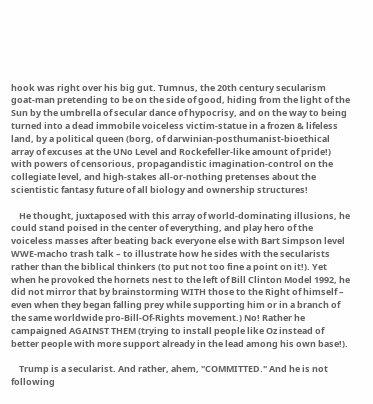hook was right over his big gut. Tumnus, the 20th century secularism goat-man pretending to be on the side of good, hiding from the light of the Sun by the umbrella of secular dance of hypocrisy, and on the way to being turned into a dead immobile voiceless victim-statue in a frozen & lifeless land, by a political queen (borg, of darwinian-posthumanist-bioethical array of excuses at the UNo Level and Rockefeller-like amount of pride!) with powers of censorious, propagandistic imagination-control on the collegiate level, and high-stakes all-or-nothing pretenses about the scientistic fantasy future of all biology and ownership structures!

    He thought, juxtaposed with this array of world-dominating illusions, he could stand poised in the center of everything, and play hero of the voiceless masses after beating back everyone else with Bart Simpson level WWE-macho trash talk – to illustrate how he sides with the secularists rather than the biblical thinkers (to put not too fine a point on it!). Yet when he provoked the hornets nest to the left of Bill Clinton Model 1992, he did not mirror that by brainstorming WITH those to the Right of himself – even when they began falling prey while supporting him or in a branch of the same worldwide pro-Bill-Of-Rights movement.) No! Rather he campaigned AGAINST THEM (trying to install people like Oz instead of better people with more support already in the lead among his own base!).

    Trump is a secularist. And rather, ahem, "COMMITTED." And he is not following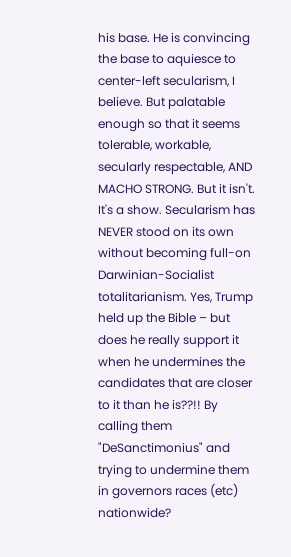his base. He is convincing the base to aquiesce to center-left secularism, I believe. But palatable enough so that it seems tolerable, workable, secularly respectable, AND MACHO STRONG. But it isn't. It's a show. Secularism has NEVER stood on its own without becoming full-on Darwinian-Socialist totalitarianism. Yes, Trump held up the Bible – but does he really support it when he undermines the candidates that are closer to it than he is??!! By calling them "DeSanctimonius" and trying to undermine them in governors races (etc) nationwide?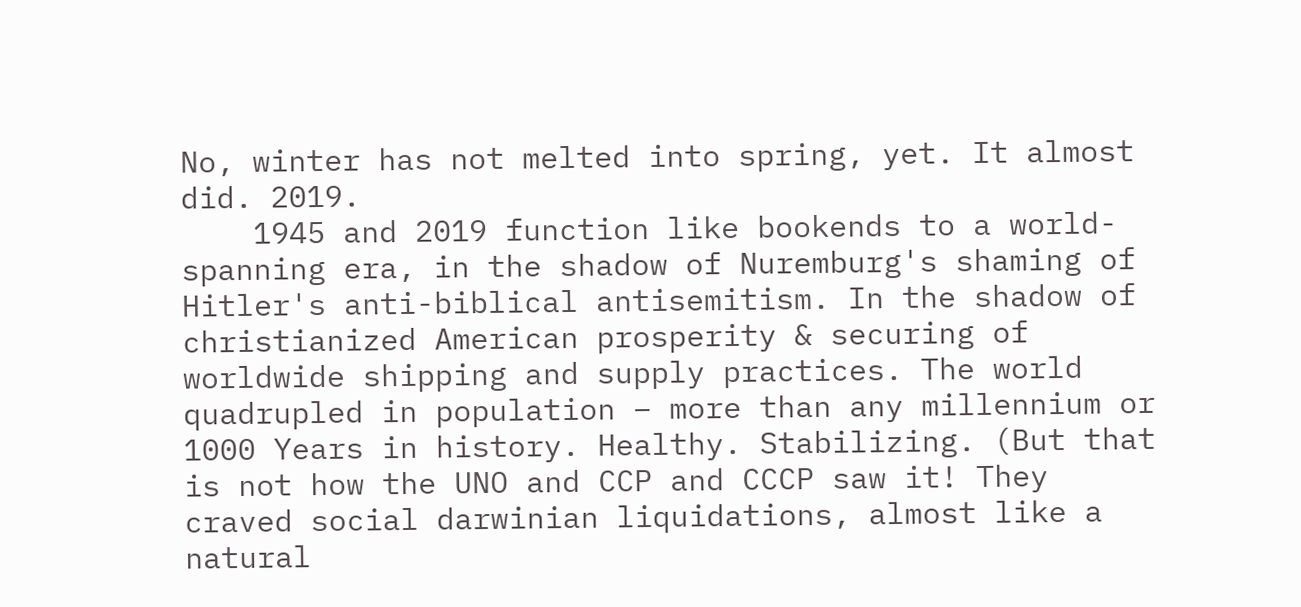No, winter has not melted into spring, yet. It almost did. 2019.
    1945 and 2019 function like bookends to a world-spanning era, in the shadow of Nuremburg's shaming of Hitler's anti-biblical antisemitism. In the shadow of christianized American prosperity & securing of worldwide shipping and supply practices. The world quadrupled in population – more than any millennium or 1000 Years in history. Healthy. Stabilizing. (But that is not how the UNO and CCP and CCCP saw it! They craved social darwinian liquidations, almost like a natural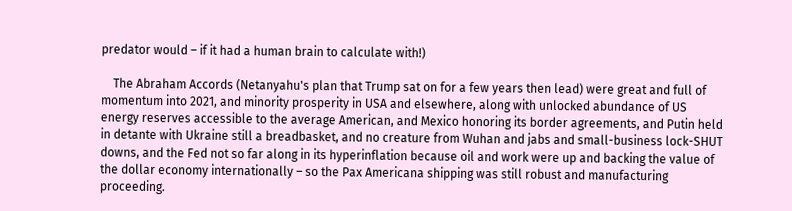predator would – if it had a human brain to calculate with!)

    The Abraham Accords (Netanyahu's plan that Trump sat on for a few years then lead) were great and full of momentum into 2021, and minority prosperity in USA and elsewhere, along with unlocked abundance of US energy reserves accessible to the average American, and Mexico honoring its border agreements, and Putin held in detante with Ukraine still a breadbasket, and no creature from Wuhan and jabs and small-business lock-SHUT downs, and the Fed not so far along in its hyperinflation because oil and work were up and backing the value of the dollar economy internationally – so the Pax Americana shipping was still robust and manufacturing proceeding.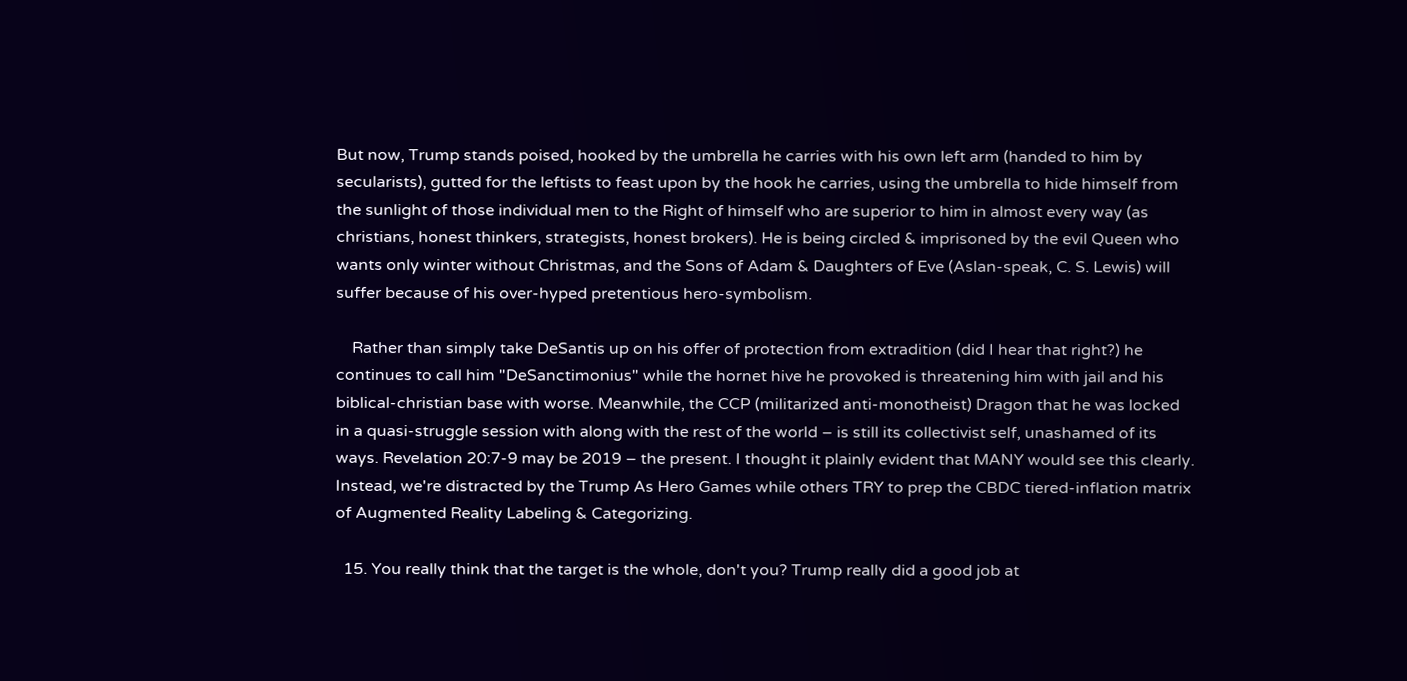But now, Trump stands poised, hooked by the umbrella he carries with his own left arm (handed to him by secularists), gutted for the leftists to feast upon by the hook he carries, using the umbrella to hide himself from the sunlight of those individual men to the Right of himself who are superior to him in almost every way (as christians, honest thinkers, strategists, honest brokers). He is being circled & imprisoned by the evil Queen who wants only winter without Christmas, and the Sons of Adam & Daughters of Eve (Aslan-speak, C. S. Lewis) will suffer because of his over-hyped pretentious hero-symbolism.

    Rather than simply take DeSantis up on his offer of protection from extradition (did I hear that right?) he continues to call him "DeSanctimonius" while the hornet hive he provoked is threatening him with jail and his biblical-christian base with worse. Meanwhile, the CCP (militarized anti-monotheist) Dragon that he was locked in a quasi-struggle session with along with the rest of the world – is still its collectivist self, unashamed of its ways. Revelation 20:7-9 may be 2019 – the present. I thought it plainly evident that MANY would see this clearly. Instead, we're distracted by the Trump As Hero Games while others TRY to prep the CBDC tiered-inflation matrix of Augmented Reality Labeling & Categorizing.

  15. You really think that the target is the whole, don't you? Trump really did a good job at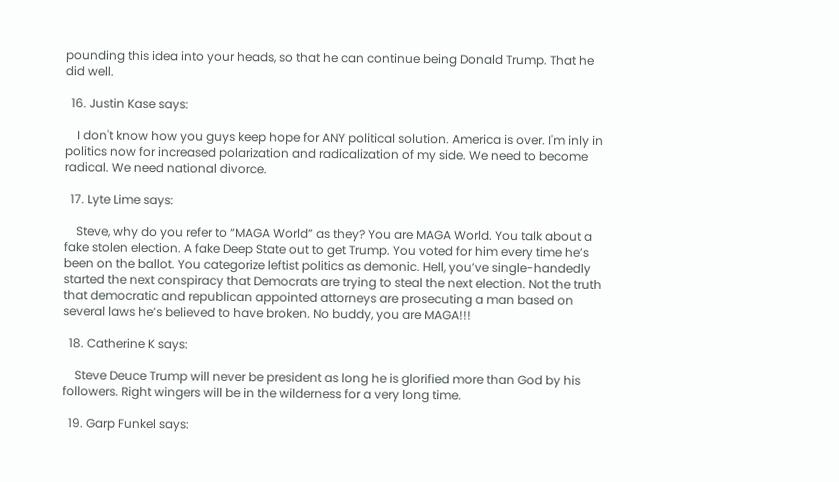pounding this idea into your heads, so that he can continue being Donald Trump. That he did well.

  16. Justin Kase says:

    I don't know how you guys keep hope for ANY political solution. America is over. I'm inly in politics now for increased polarization and radicalization of my side. We need to become radical. We need national divorce.

  17. Lyte Lime says:

    Steve, why do you refer to “MAGA World” as they? You are MAGA World. You talk about a fake stolen election. A fake Deep State out to get Trump. You voted for him every time he’s been on the ballot. You categorize leftist politics as demonic. Hell, you’ve single-handedly started the next conspiracy that Democrats are trying to steal the next election. Not the truth that democratic and republican appointed attorneys are prosecuting a man based on several laws he’s believed to have broken. No buddy, you are MAGA!!!

  18. Catherine K says:

    Steve Deuce Trump will never be president as long he is glorified more than God by his followers. Right wingers will be in the wilderness for a very long time.

  19. Garp Funkel says: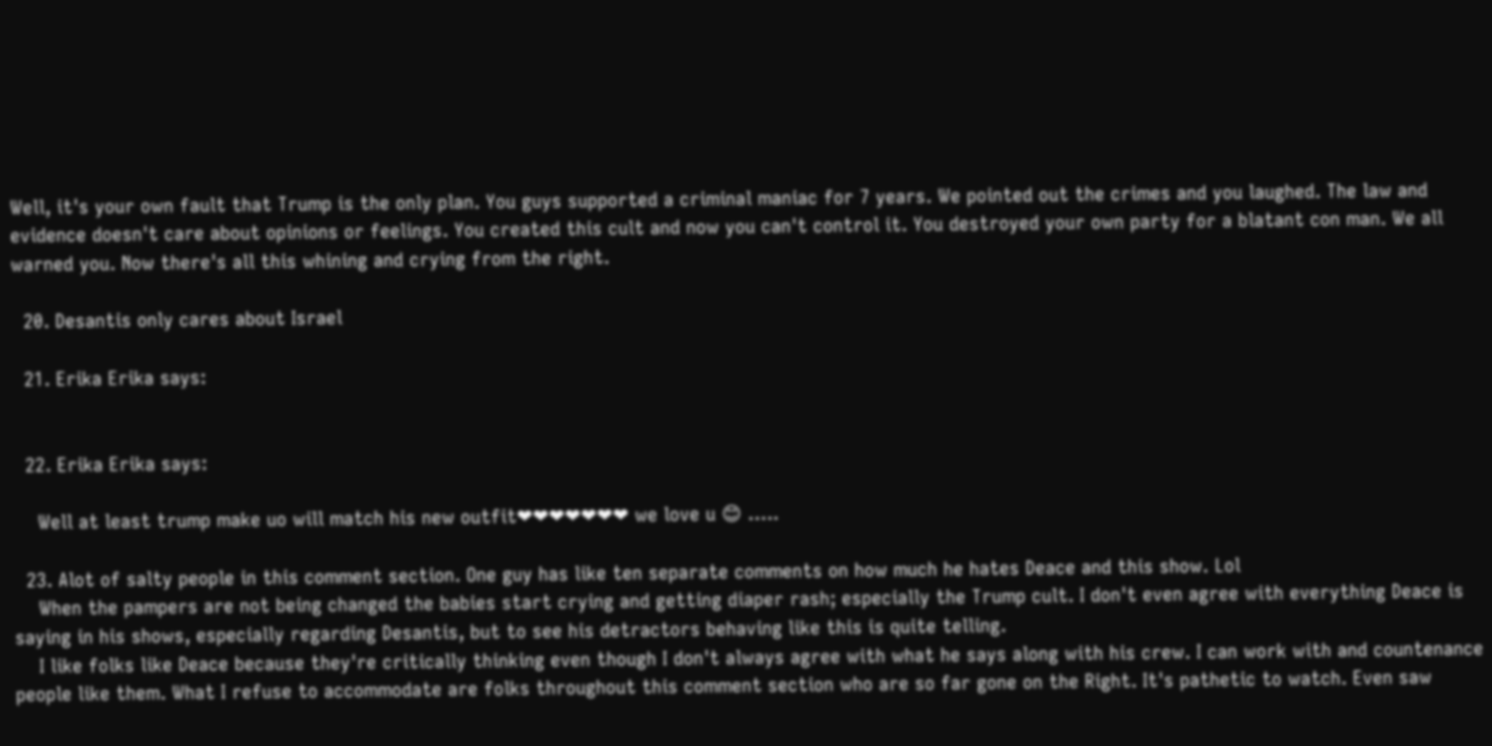Well, it's your own fault that Trump is the only plan. You guys supported a criminal maniac for 7 years. We pointed out the crimes and you laughed. The law and evidence doesn't care about opinions or feelings. You created this cult and now you can't control it. You destroyed your own party for a blatant con man. We all warned you. Now there's all this whining and crying from the right.

  20. Desantis only cares about Israel

  21. Erika Erika says:


  22. Erika Erika says:

    Well at least trump make uo will match his new outfit❤❤❤❤❤❤❤ we love u 😊 …..

  23. Alot of salty people in this comment section. One guy has like ten separate comments on how much he hates Deace and this show. Lol
    When the pampers are not being changed the babies start crying and getting diaper rash; especially the Trump cult. I don't even agree with everything Deace is saying in his shows, especially regarding Desantis, but to see his detractors behaving like this is quite telling.
    I like folks like Deace because they're critically thinking even though I don't always agree with what he says along with his crew. I can work with and countenance people like them. What I refuse to accommodate are folks throughout this comment section who are so far gone on the Right. It's pathetic to watch. Even saw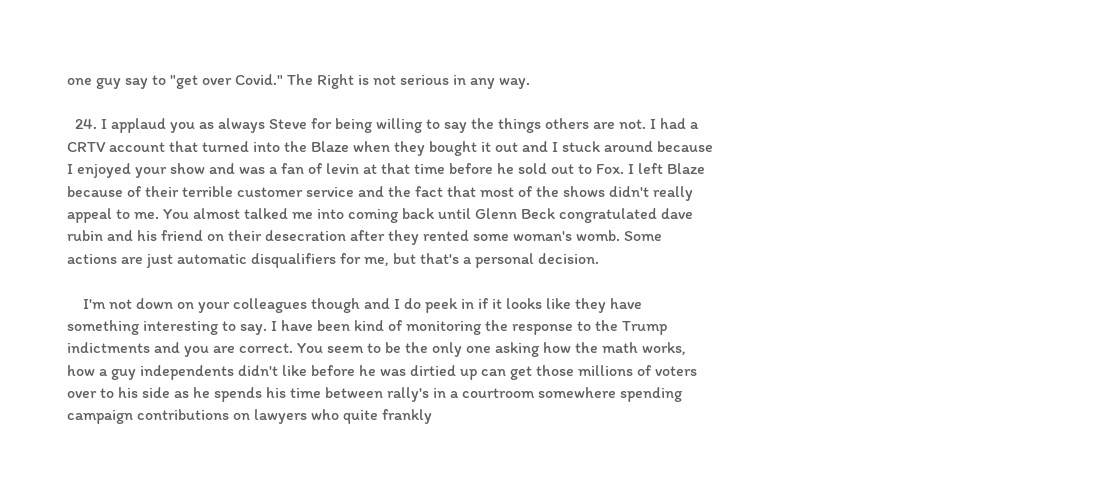one guy say to "get over Covid." The Right is not serious in any way.

  24. I applaud you as always Steve for being willing to say the things others are not. I had a CRTV account that turned into the Blaze when they bought it out and I stuck around because I enjoyed your show and was a fan of levin at that time before he sold out to Fox. I left Blaze because of their terrible customer service and the fact that most of the shows didn't really appeal to me. You almost talked me into coming back until Glenn Beck congratulated dave rubin and his friend on their desecration after they rented some woman's womb. Some actions are just automatic disqualifiers for me, but that's a personal decision.

    I'm not down on your colleagues though and I do peek in if it looks like they have something interesting to say. I have been kind of monitoring the response to the Trump indictments and you are correct. You seem to be the only one asking how the math works, how a guy independents didn't like before he was dirtied up can get those millions of voters over to his side as he spends his time between rally's in a courtroom somewhere spending campaign contributions on lawyers who quite frankly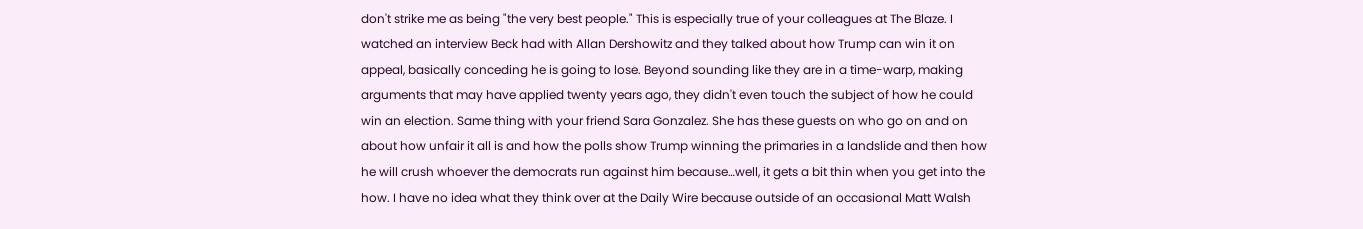don't strike me as being "the very best people." This is especially true of your colleagues at The Blaze. I watched an interview Beck had with Allan Dershowitz and they talked about how Trump can win it on appeal, basically conceding he is going to lose. Beyond sounding like they are in a time-warp, making arguments that may have applied twenty years ago, they didn't even touch the subject of how he could win an election. Same thing with your friend Sara Gonzalez. She has these guests on who go on and on about how unfair it all is and how the polls show Trump winning the primaries in a landslide and then how he will crush whoever the democrats run against him because…well, it gets a bit thin when you get into the how. I have no idea what they think over at the Daily Wire because outside of an occasional Matt Walsh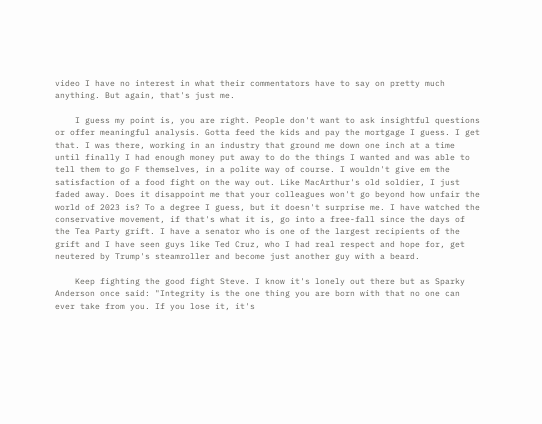video I have no interest in what their commentators have to say on pretty much anything. But again, that's just me.

    I guess my point is, you are right. People don't want to ask insightful questions or offer meaningful analysis. Gotta feed the kids and pay the mortgage I guess. I get that. I was there, working in an industry that ground me down one inch at a time until finally I had enough money put away to do the things I wanted and was able to tell them to go F themselves, in a polite way of course. I wouldn't give em the satisfaction of a food fight on the way out. Like MacArthur's old soldier, I just faded away. Does it disappoint me that your colleagues won't go beyond how unfair the world of 2023 is? To a degree I guess, but it doesn't surprise me. I have watched the conservative movement, if that's what it is, go into a free-fall since the days of the Tea Party grift. I have a senator who is one of the largest recipients of the grift and I have seen guys like Ted Cruz, who I had real respect and hope for, get neutered by Trump's steamroller and become just another guy with a beard.

    Keep fighting the good fight Steve. I know it's lonely out there but as Sparky Anderson once said: "Integrity is the one thing you are born with that no one can ever take from you. If you lose it, it's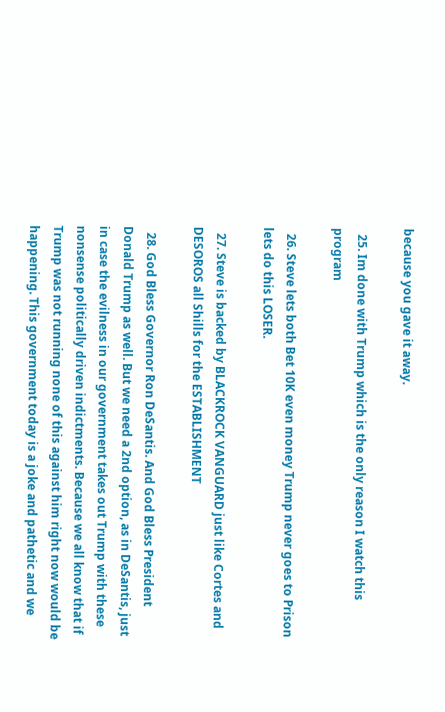because you gave it away.

  25. Im done with Trump which is the only reason I watch this program

  26. Steve lets both Bet 10K even money Trump never goes to Prison lets do this LOSER.

  27. Steve is backed by BLACKROCK VANGUARD just like Cortes and DESOROS all Shills for the ESTABLISHMENT

  28. God Bless Governor Ron DeSantis. And God Bless President Donald Trump as well. But we need a 2nd option, as in DeSantis, just in case the evilness in our government takes out Trump with these nonsense politically driven indictments. Because we all know that if Trump was not running none of this against him right now would be happening. This government today is a joke and pathetic and we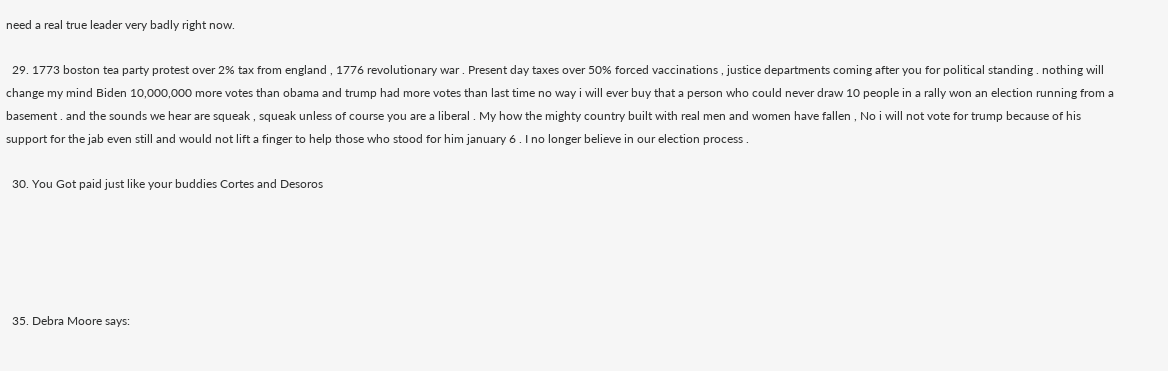need a real true leader very badly right now.

  29. 1773 boston tea party protest over 2% tax from england , 1776 revolutionary war . Present day taxes over 50% forced vaccinations , justice departments coming after you for political standing . nothing will change my mind Biden 10,000,000 more votes than obama and trump had more votes than last time no way i will ever buy that a person who could never draw 10 people in a rally won an election running from a basement . and the sounds we hear are squeak , squeak unless of course you are a liberal . My how the mighty country built with real men and women have fallen , No i will not vote for trump because of his support for the jab even still and would not lift a finger to help those who stood for him january 6 . I no longer believe in our election process .

  30. You Got paid just like your buddies Cortes and Desoros





  35. Debra Moore says: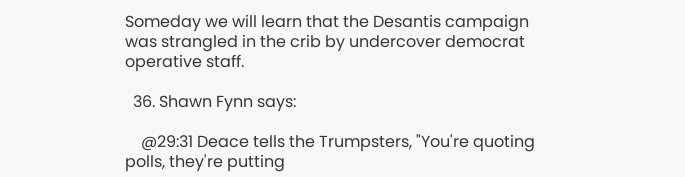Someday we will learn that the Desantis campaign was strangled in the crib by undercover democrat operative staff.

  36. Shawn Fynn says:

    @29:31 Deace tells the Trumpsters, "You're quoting polls, they're putting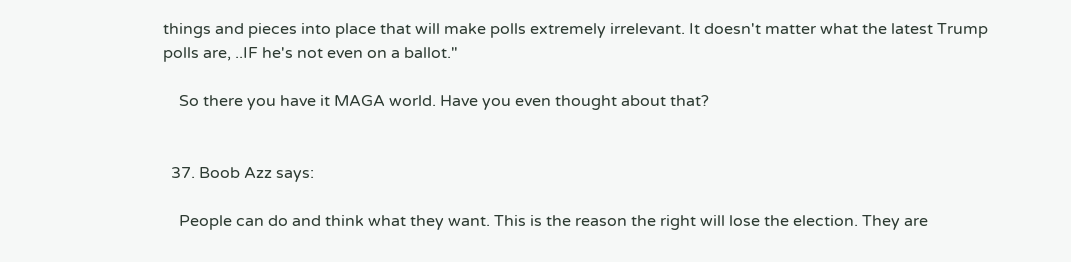things and pieces into place that will make polls extremely irrelevant. It doesn't matter what the latest Trump polls are, ..IF he's not even on a ballot."

    So there you have it MAGA world. Have you even thought about that?


  37. Boob Azz says:

    People can do and think what they want. This is the reason the right will lose the election. They are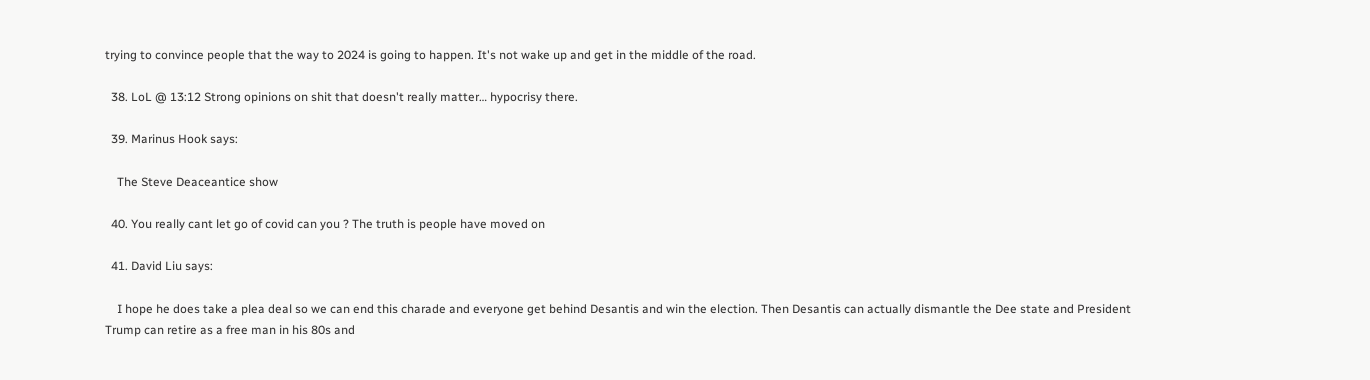trying to convince people that the way to 2024 is going to happen. It's not wake up and get in the middle of the road.

  38. LoL @ 13:12 Strong opinions on shit that doesn't really matter… hypocrisy there.

  39. Marinus Hook says:

    The Steve Deaceantice show

  40. You really cant let go of covid can you ? The truth is people have moved on

  41. David Liu says:

    I hope he does take a plea deal so we can end this charade and everyone get behind Desantis and win the election. Then Desantis can actually dismantle the Dee state and President Trump can retire as a free man in his 80s and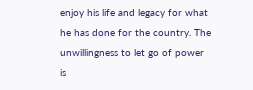enjoy his life and legacy for what he has done for the country. The unwillingness to let go of power is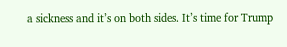a sickness and it’s on both sides. It’s time for Trump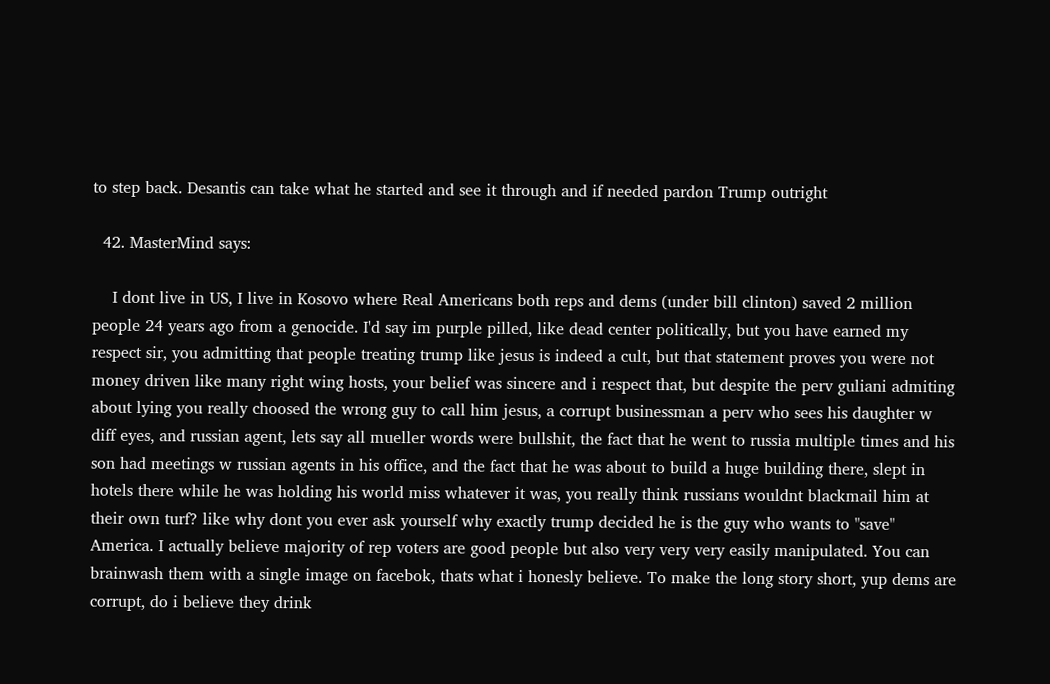to step back. Desantis can take what he started and see it through and if needed pardon Trump outright

  42. MasterMind says:

    I dont live in US, I live in Kosovo where Real Americans both reps and dems (under bill clinton) saved 2 million people 24 years ago from a genocide. I'd say im purple pilled, like dead center politically, but you have earned my respect sir, you admitting that people treating trump like jesus is indeed a cult, but that statement proves you were not money driven like many right wing hosts, your belief was sincere and i respect that, but despite the perv guliani admiting about lying you really choosed the wrong guy to call him jesus, a corrupt businessman a perv who sees his daughter w diff eyes, and russian agent, lets say all mueller words were bullshit, the fact that he went to russia multiple times and his son had meetings w russian agents in his office, and the fact that he was about to build a huge building there, slept in hotels there while he was holding his world miss whatever it was, you really think russians wouldnt blackmail him at their own turf? like why dont you ever ask yourself why exactly trump decided he is the guy who wants to "save" America. I actually believe majority of rep voters are good people but also very very very easily manipulated. You can brainwash them with a single image on facebok, thats what i honesly believe. To make the long story short, yup dems are corrupt, do i believe they drink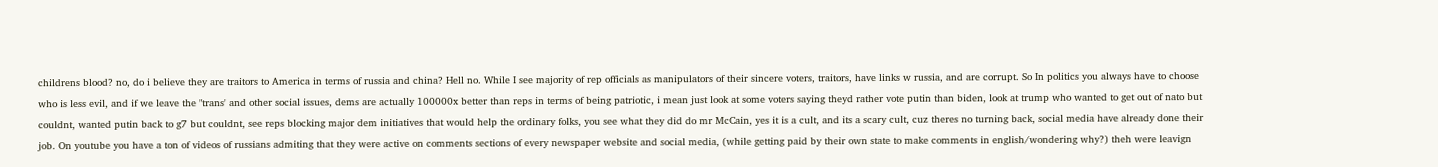childrens blood? no, do i believe they are traitors to America in terms of russia and china? Hell no. While I see majority of rep officials as manipulators of their sincere voters, traitors, have links w russia, and are corrupt. So In politics you always have to choose who is less evil, and if we leave the "trans' and other social issues, dems are actually 100000x better than reps in terms of being patriotic, i mean just look at some voters saying theyd rather vote putin than biden, look at trump who wanted to get out of nato but couldnt, wanted putin back to g7 but couldnt, see reps blocking major dem initiatives that would help the ordinary folks, you see what they did do mr McCain, yes it is a cult, and its a scary cult, cuz theres no turning back, social media have already done their job. On youtube you have a ton of videos of russians admiting that they were active on comments sections of every newspaper website and social media, (while getting paid by their own state to make comments in english/wondering why?) theh were leavign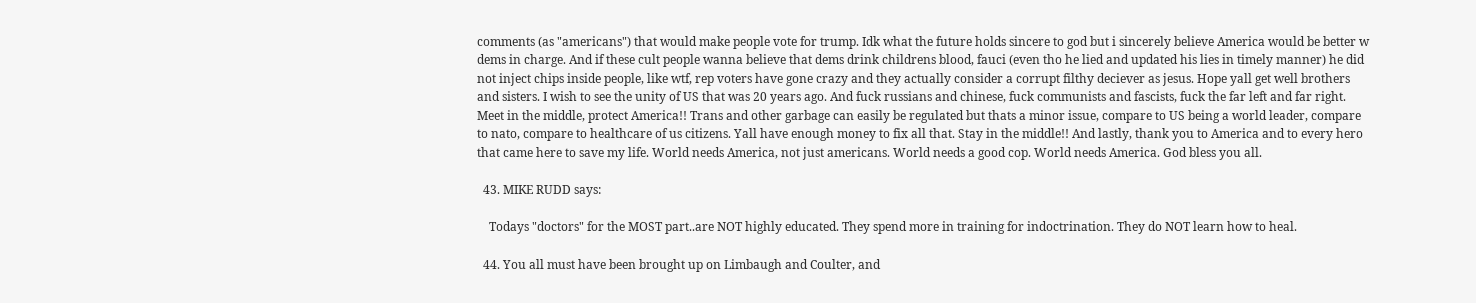comments (as "americans") that would make people vote for trump. Idk what the future holds sincere to god but i sincerely believe America would be better w dems in charge. And if these cult people wanna believe that dems drink childrens blood, fauci (even tho he lied and updated his lies in timely manner) he did not inject chips inside people, like wtf, rep voters have gone crazy and they actually consider a corrupt filthy deciever as jesus. Hope yall get well brothers and sisters. I wish to see the unity of US that was 20 years ago. And fuck russians and chinese, fuck communists and fascists, fuck the far left and far right. Meet in the middle, protect America!! Trans and other garbage can easily be regulated but thats a minor issue, compare to US being a world leader, compare to nato, compare to healthcare of us citizens. Yall have enough money to fix all that. Stay in the middle!! And lastly, thank you to America and to every hero that came here to save my life. World needs America, not just americans. World needs a good cop. World needs America. God bless you all.

  43. MIKE RUDD says:

    Todays "doctors" for the MOST part..are NOT highly educated. They spend more in training for indoctrination. They do NOT learn how to heal.

  44. You all must have been brought up on Limbaugh and Coulter, and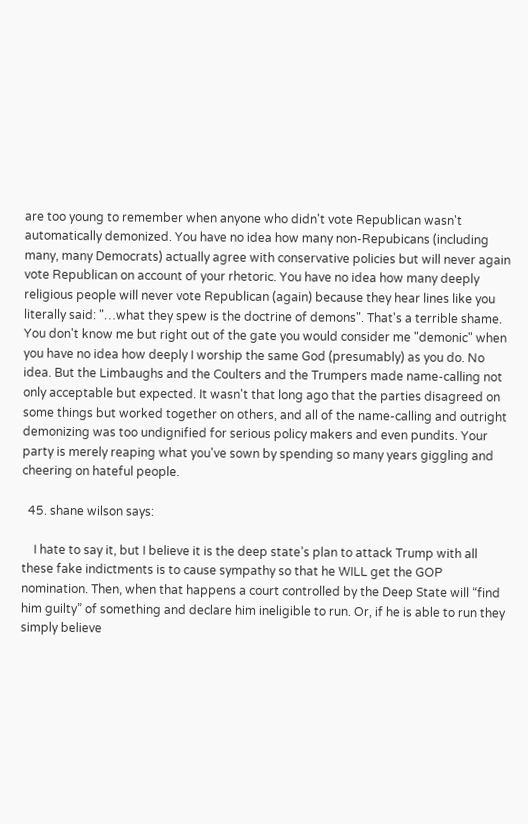are too young to remember when anyone who didn't vote Republican wasn't automatically demonized. You have no idea how many non-Repubicans (including many, many Democrats) actually agree with conservative policies but will never again vote Republican on account of your rhetoric. You have no idea how many deeply religious people will never vote Republican (again) because they hear lines like you literally said: "…what they spew is the doctrine of demons". That's a terrible shame. You don't know me but right out of the gate you would consider me "demonic" when you have no idea how deeply I worship the same God (presumably) as you do. No idea. But the Limbaughs and the Coulters and the Trumpers made name-calling not only acceptable but expected. It wasn't that long ago that the parties disagreed on some things but worked together on others, and all of the name-calling and outright demonizing was too undignified for serious policy makers and even pundits. Your party is merely reaping what you've sown by spending so many years giggling and cheering on hateful people.

  45. shane wilson says:

    I hate to say it, but I believe it is the deep state’s plan to attack Trump with all these fake indictments is to cause sympathy so that he WILL get the GOP nomination. Then, when that happens a court controlled by the Deep State will “find him guilty” of something and declare him ineligible to run. Or, if he is able to run they simply believe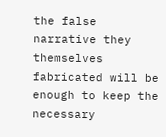the false narrative they themselves fabricated will be enough to keep the necessary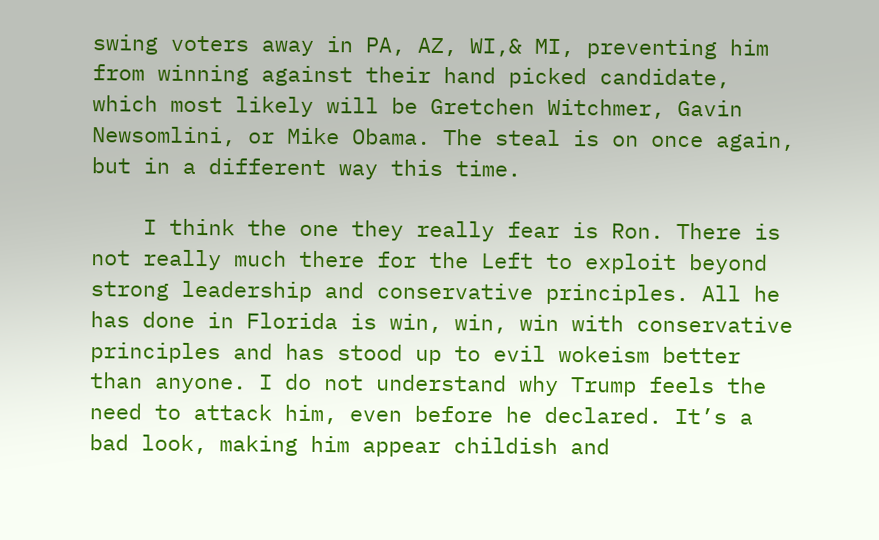swing voters away in PA, AZ, WI,& MI, preventing him from winning against their hand picked candidate, which most likely will be Gretchen Witchmer, Gavin Newsomlini, or Mike Obama. The steal is on once again, but in a different way this time.

    I think the one they really fear is Ron. There is not really much there for the Left to exploit beyond strong leadership and conservative principles. All he has done in Florida is win, win, win with conservative principles and has stood up to evil wokeism better than anyone. I do not understand why Trump feels the need to attack him, even before he declared. It’s a bad look, making him appear childish and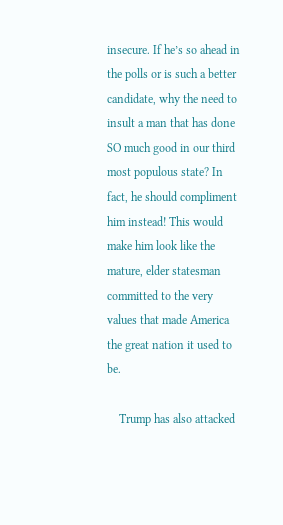insecure. If he’s so ahead in the polls or is such a better candidate, why the need to insult a man that has done SO much good in our third most populous state? In fact, he should compliment him instead! This would make him look like the mature, elder statesman committed to the very values that made America the great nation it used to be.

    Trump has also attacked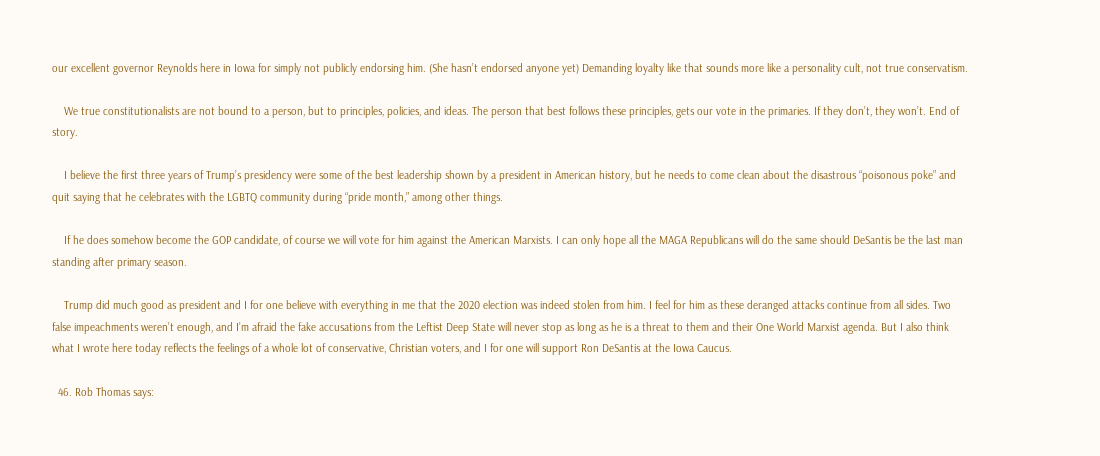our excellent governor Reynolds here in Iowa for simply not publicly endorsing him. (She hasn’t endorsed anyone yet) Demanding loyalty like that sounds more like a personality cult, not true conservatism.

    We true constitutionalists are not bound to a person, but to principles, policies, and ideas. The person that best follows these principles, gets our vote in the primaries. If they don’t, they won’t. End of story.

    I believe the first three years of Trump’s presidency were some of the best leadership shown by a president in American history, but he needs to come clean about the disastrous “poisonous poke” and quit saying that he celebrates with the LGBTQ community during “pride month,” among other things.

    If he does somehow become the GOP candidate, of course we will vote for him against the American Marxists. I can only hope all the MAGA Republicans will do the same should DeSantis be the last man standing after primary season.

    Trump did much good as president and I for one believe with everything in me that the 2020 election was indeed stolen from him. I feel for him as these deranged attacks continue from all sides. Two false impeachments weren’t enough, and I’m afraid the fake accusations from the Leftist Deep State will never stop as long as he is a threat to them and their One World Marxist agenda. But I also think what I wrote here today reflects the feelings of a whole lot of conservative, Christian voters, and I for one will support Ron DeSantis at the Iowa Caucus.

  46. Rob Thomas says: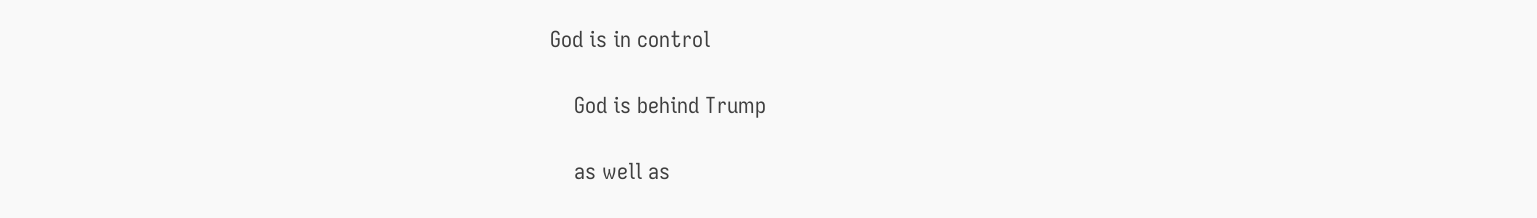God is in control

    God is behind Trump

    as well as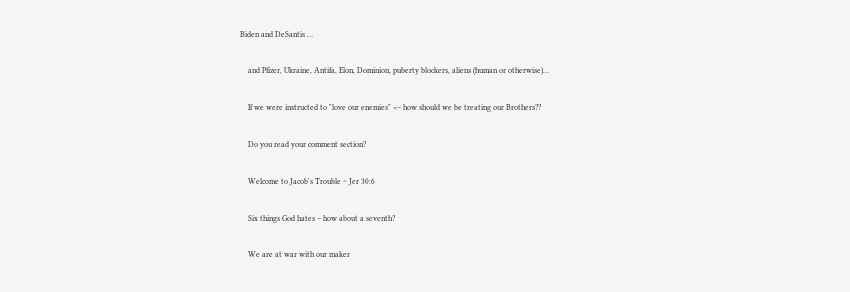Biden and DeSantis …

    and Pfizer, Ukraine, Antifa, Elon, Dominion, puberty blockers, aliens (human or otherwise)…

    If we were instructed to "love our enemies" <– how should we be treating our Brothers??

    Do you read your comment section?

    Welcome to Jacob's Trouble ~ Jer 30:6

    Six things God hates – how about a seventh?

    We are at war with our maker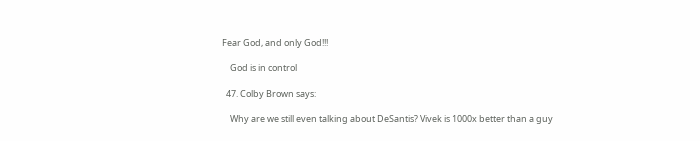Fear God, and only God!!!

    God is in control

  47. Colby Brown says:

    Why are we still even talking about DeSantis? Vivek is 1000x better than a guy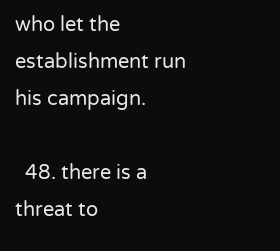who let the establishment run his campaign.

  48. there is a threat to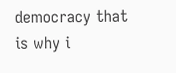democracy that is why i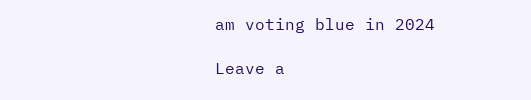am voting blue in 2024

Leave a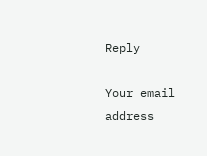Reply

Your email address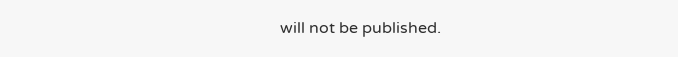will not be published.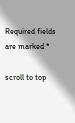Required fields are marked *

scroll to top